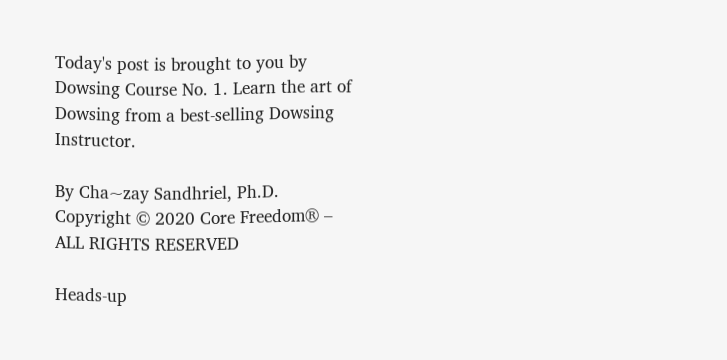Today's post is brought to you by Dowsing Course No. 1. Learn the art of Dowsing from a best-selling Dowsing Instructor.

By Cha~zay Sandhriel, Ph.D.
Copyright © 2020 Core Freedom® – ALL RIGHTS RESERVED

Heads-up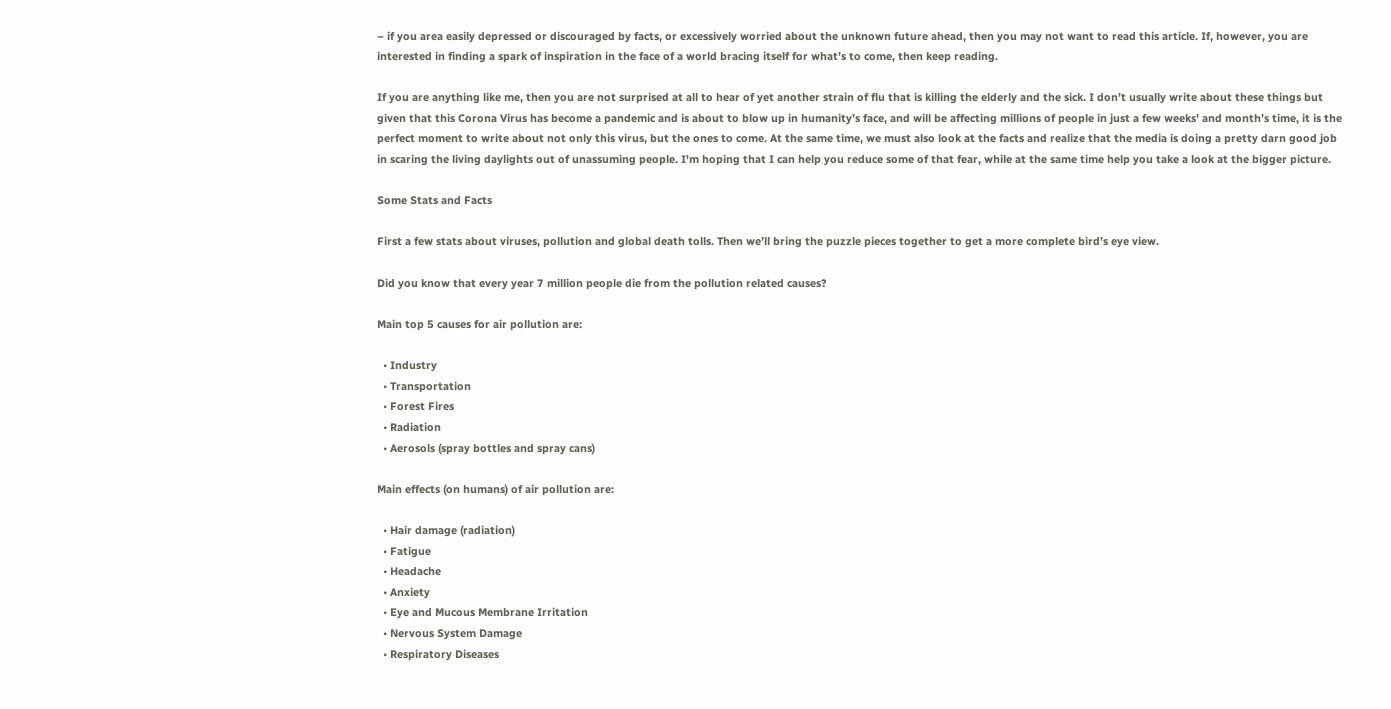– if you area easily depressed or discouraged by facts, or excessively worried about the unknown future ahead, then you may not want to read this article. If, however, you are interested in finding a spark of inspiration in the face of a world bracing itself for what’s to come, then keep reading.

If you are anything like me, then you are not surprised at all to hear of yet another strain of flu that is killing the elderly and the sick. I don’t usually write about these things but given that this Corona Virus has become a pandemic and is about to blow up in humanity’s face, and will be affecting millions of people in just a few weeks’ and month’s time, it is the perfect moment to write about not only this virus, but the ones to come. At the same time, we must also look at the facts and realize that the media is doing a pretty darn good job in scaring the living daylights out of unassuming people. I'm hoping that I can help you reduce some of that fear, while at the same time help you take a look at the bigger picture.

Some Stats and Facts

First a few stats about viruses, pollution and global death tolls. Then we’ll bring the puzzle pieces together to get a more complete bird’s eye view.

Did you know that every year 7 million people die from the pollution related causes?

Main top 5 causes for air pollution are:

  • Industry
  • Transportation
  • Forest Fires
  • Radiation
  • Aerosols (spray bottles and spray cans)

Main effects (on humans) of air pollution are:

  • Hair damage (radiation)
  • Fatigue
  • Headache
  • Anxiety
  • Eye and Mucous Membrane Irritation
  • Nervous System Damage
  • Respiratory Diseases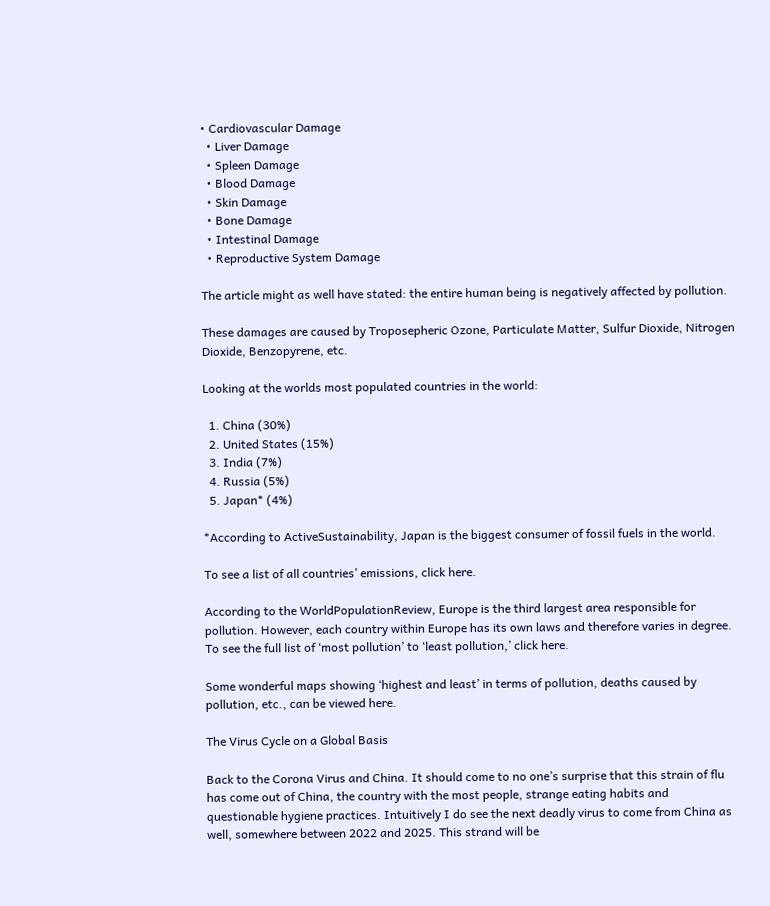• Cardiovascular Damage
  • Liver Damage
  • Spleen Damage
  • Blood Damage
  • Skin Damage
  • Bone Damage
  • Intestinal Damage
  • Reproductive System Damage

The article might as well have stated: the entire human being is negatively affected by pollution.

These damages are caused by Troposepheric Ozone, Particulate Matter, Sulfur Dioxide, Nitrogen Dioxide, Benzopyrene, etc.

Looking at the worlds most populated countries in the world:

  1. China (30%)
  2. United States (15%)
  3. India (7%)
  4. Russia (5%)
  5. Japan* (4%)

*According to ActiveSustainability, Japan is the biggest consumer of fossil fuels in the world.

To see a list of all countries’ emissions, click here.

According to the WorldPopulationReview, Europe is the third largest area responsible for pollution. However, each country within Europe has its own laws and therefore varies in degree. To see the full list of ‘most pollution’ to ‘least pollution,’ click here.

Some wonderful maps showing ‘highest and least’ in terms of pollution, deaths caused by pollution, etc., can be viewed here.

The Virus Cycle on a Global Basis

Back to the Corona Virus and China. It should come to no one’s surprise that this strain of flu has come out of China, the country with the most people, strange eating habits and questionable hygiene practices. Intuitively I do see the next deadly virus to come from China as well, somewhere between 2022 and 2025. This strand will be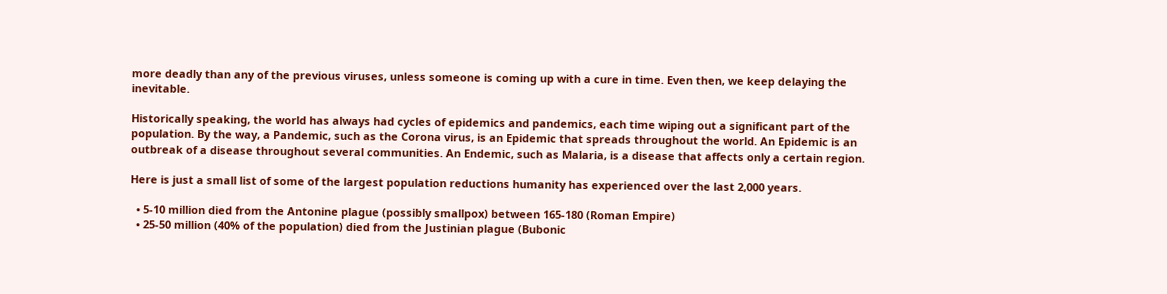more deadly than any of the previous viruses, unless someone is coming up with a cure in time. Even then, we keep delaying the inevitable.

Historically speaking, the world has always had cycles of epidemics and pandemics, each time wiping out a significant part of the population. By the way, a Pandemic, such as the Corona virus, is an Epidemic that spreads throughout the world. An Epidemic is an outbreak of a disease throughout several communities. An Endemic, such as Malaria, is a disease that affects only a certain region.

Here is just a small list of some of the largest population reductions humanity has experienced over the last 2,000 years.

  • 5-10 million died from the Antonine plague (possibly smallpox) between 165-180 (Roman Empire)
  • 25-50 million (40% of the population) died from the Justinian plague (Bubonic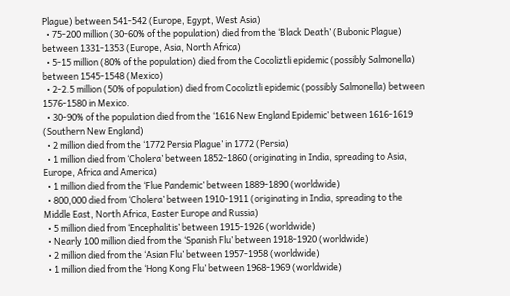Plague) between 541-542 (Europe, Egypt, West Asia)
  • 75-200 million (30-60% of the population) died from the ‘Black Death’ (Bubonic Plague) between 1331-1353 (Europe, Asia, North Africa)
  • 5-15 million (80% of the population) died from the Cocoliztli epidemic (possibly Salmonella) between 1545-1548 (Mexico)
  • 2-2.5 million (50% of population) died from Cocoliztli epidemic (possibly Salmonella) between 1576-1580 in Mexico.
  • 30-90% of the population died from the ‘1616 New England Epidemic’ between 1616-1619 (Southern New England)
  • 2 million died from the ‘1772 Persia Plague’ in 1772 (Persia)
  • 1 million died from ‘Cholera’ between 1852-1860 (originating in India, spreading to Asia, Europe, Africa and America)
  • 1 million died from the ‘Flue Pandemic’ between 1889-1890 (worldwide)
  • 800,000 died from ‘Cholera’ between 1910-1911 (originating in India, spreading to the Middle East, North Africa, Easter Europe and Russia)
  • 5 million died from ‘Encephalitis’ between 1915-1926 (worldwide)
  • Nearly 100 million died from the ‘Spanish Flu’ between 1918-1920 (worldwide)
  • 2 million died from the ‘Asian Flu’ between 1957-1958 (worldwide)
  • 1 million died from the ‘Hong Kong Flu’ between 1968-1969 (worldwide)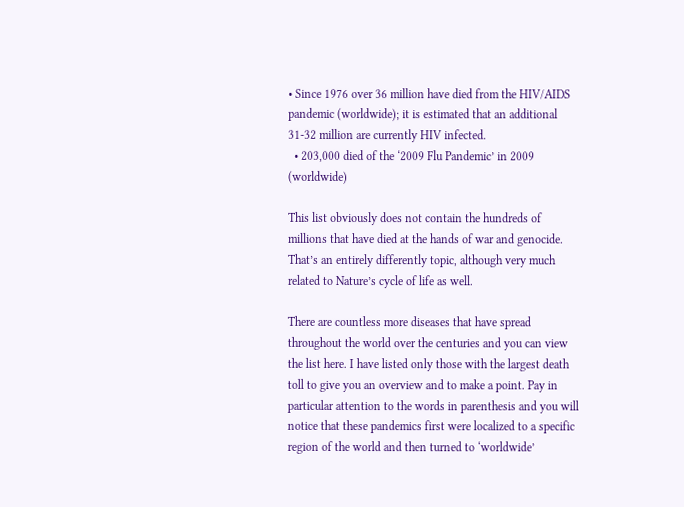• Since 1976 over 36 million have died from the HIV/AIDS pandemic (worldwide); it is estimated that an additional 31-32 million are currently HIV infected.
  • 203,000 died of the ‘2009 Flu Pandemic’ in 2009 (worldwide)

This list obviously does not contain the hundreds of millions that have died at the hands of war and genocide. That’s an entirely differently topic, although very much related to Nature’s cycle of life as well.

There are countless more diseases that have spread throughout the world over the centuries and you can view the list here. I have listed only those with the largest death toll to give you an overview and to make a point. Pay in particular attention to the words in parenthesis and you will notice that these pandemics first were localized to a specific region of the world and then turned to ‘worldwide’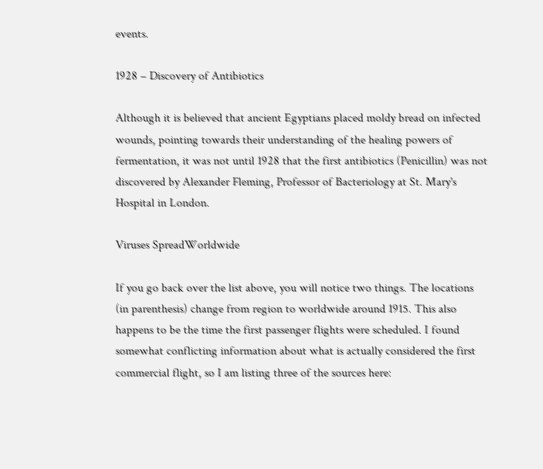events.

1928 – Discovery of Antibiotics

Although it is believed that ancient Egyptians placed moldy bread on infected wounds, pointing towards their understanding of the healing powers of fermentation, it was not until 1928 that the first antibiotics (Penicillin) was not discovered by Alexander Fleming, Professor of Bacteriology at St. Mary's Hospital in London.

Viruses SpreadWorldwide

If you go back over the list above, you will notice two things. The locations (in parenthesis) change from region to worldwide around 1915. This also happens to be the time the first passenger flights were scheduled. I found somewhat conflicting information about what is actually considered the first commercial flight, so I am listing three of the sources here: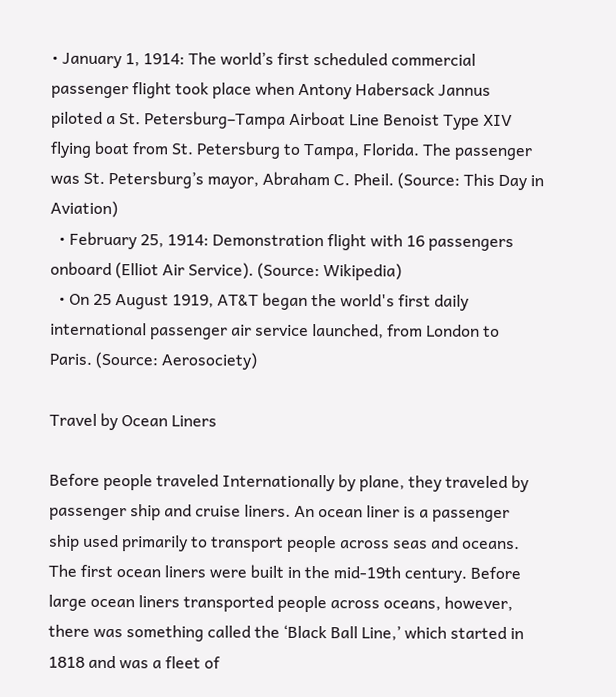• January 1, 1914: The world’s first scheduled commercial passenger flight took place when Antony Habersack Jannus piloted a St. Petersburg–Tampa Airboat Line Benoist Type XIV flying boat from St. Petersburg to Tampa, Florida. The passenger was St. Petersburg’s mayor, Abraham C. Pheil. (Source: This Day in Aviation)
  • February 25, 1914: Demonstration flight with 16 passengers onboard (Elliot Air Service). (Source: Wikipedia)
  • On 25 August 1919, AT&T began the world's first daily international passenger air service launched, from London to Paris. (Source: Aerosociety)

Travel by Ocean Liners

Before people traveled Internationally by plane, they traveled by passenger ship and cruise liners. An ocean liner is a passenger ship used primarily to transport people across seas and oceans. The first ocean liners were built in the mid-19th century. Before large ocean liners transported people across oceans, however, there was something called the ‘Black Ball Line,’ which started in 1818 and was a fleet of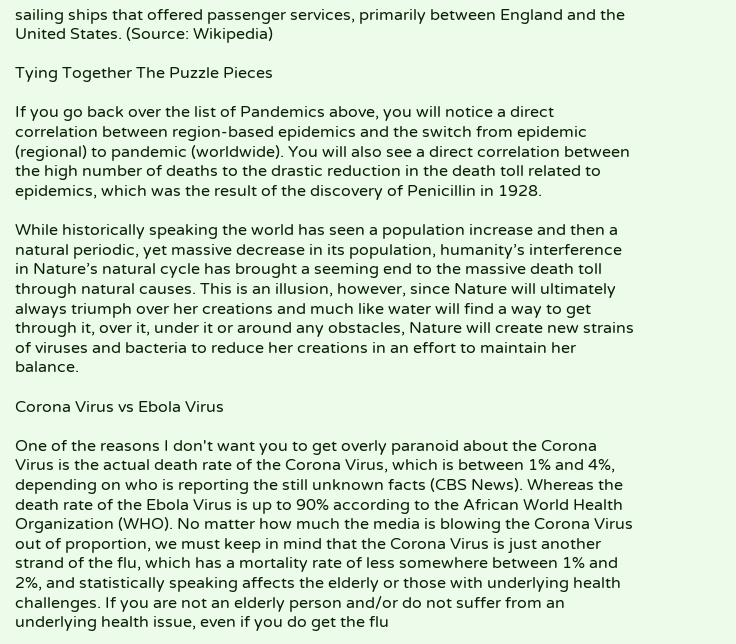sailing ships that offered passenger services, primarily between England and the United States. (Source: Wikipedia)

Tying Together The Puzzle Pieces

If you go back over the list of Pandemics above, you will notice a direct correlation between region-based epidemics and the switch from epidemic (regional) to pandemic (worldwide). You will also see a direct correlation between the high number of deaths to the drastic reduction in the death toll related to epidemics, which was the result of the discovery of Penicillin in 1928.

While historically speaking the world has seen a population increase and then a natural periodic, yet massive decrease in its population, humanity’s interference in Nature’s natural cycle has brought a seeming end to the massive death toll through natural causes. This is an illusion, however, since Nature will ultimately always triumph over her creations and much like water will find a way to get through it, over it, under it or around any obstacles, Nature will create new strains of viruses and bacteria to reduce her creations in an effort to maintain her balance.

Corona Virus vs Ebola Virus

One of the reasons I don't want you to get overly paranoid about the Corona Virus is the actual death rate of the Corona Virus, which is between 1% and 4%, depending on who is reporting the still unknown facts (CBS News). Whereas the death rate of the Ebola Virus is up to 90% according to the African World Health Organization (WHO). No matter how much the media is blowing the Corona Virus out of proportion, we must keep in mind that the Corona Virus is just another strand of the flu, which has a mortality rate of less somewhere between 1% and 2%, and statistically speaking affects the elderly or those with underlying health challenges. If you are not an elderly person and/or do not suffer from an underlying health issue, even if you do get the flu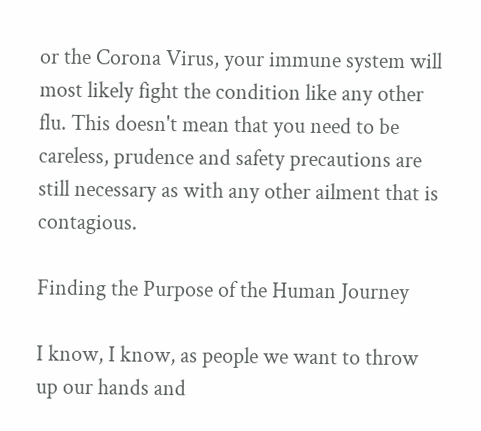or the Corona Virus, your immune system will most likely fight the condition like any other flu. This doesn't mean that you need to be careless, prudence and safety precautions are still necessary as with any other ailment that is contagious.

Finding the Purpose of the Human Journey

I know, I know, as people we want to throw up our hands and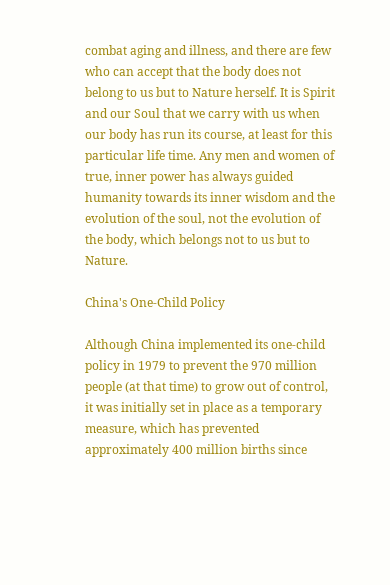combat aging and illness, and there are few who can accept that the body does not belong to us but to Nature herself. It is Spirit and our Soul that we carry with us when our body has run its course, at least for this particular life time. Any men and women of true, inner power has always guided humanity towards its inner wisdom and the evolution of the soul, not the evolution of the body, which belongs not to us but to Nature.

China's One-Child Policy

Although China implemented its one-child policy in 1979 to prevent the 970 million people (at that time) to grow out of control, it was initially set in place as a temporary measure, which has prevented approximately 400 million births since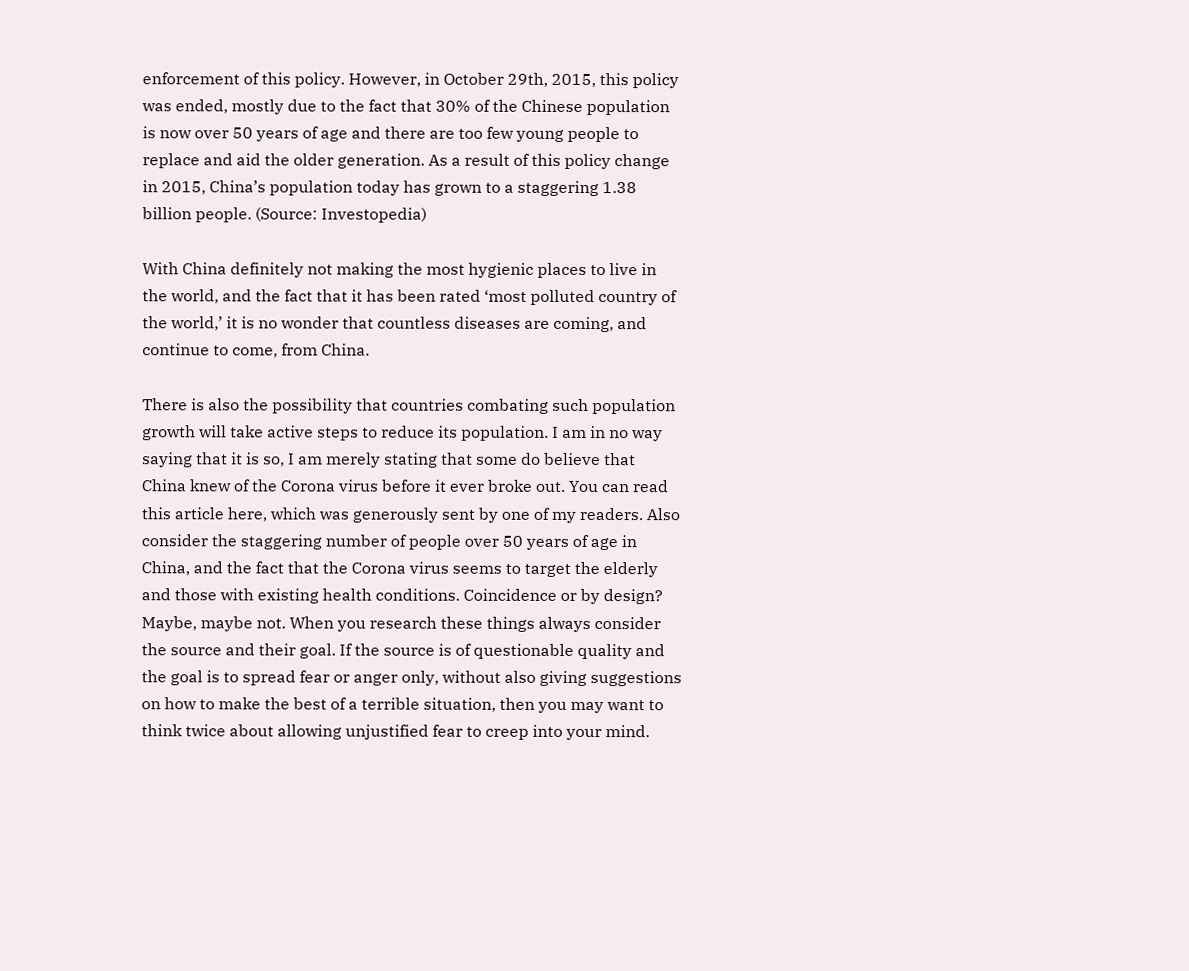enforcement of this policy. However, in October 29th, 2015, this policy was ended, mostly due to the fact that 30% of the Chinese population is now over 50 years of age and there are too few young people to replace and aid the older generation. As a result of this policy change in 2015, China’s population today has grown to a staggering 1.38 billion people. (Source: Investopedia)

With China definitely not making the most hygienic places to live in the world, and the fact that it has been rated ‘most polluted country of the world,’ it is no wonder that countless diseases are coming, and continue to come, from China.

There is also the possibility that countries combating such population growth will take active steps to reduce its population. I am in no way saying that it is so, I am merely stating that some do believe that China knew of the Corona virus before it ever broke out. You can read this article here, which was generously sent by one of my readers. Also consider the staggering number of people over 50 years of age in China, and the fact that the Corona virus seems to target the elderly and those with existing health conditions. Coincidence or by design? Maybe, maybe not. When you research these things always consider the source and their goal. If the source is of questionable quality and the goal is to spread fear or anger only, without also giving suggestions on how to make the best of a terrible situation, then you may want to think twice about allowing unjustified fear to creep into your mind.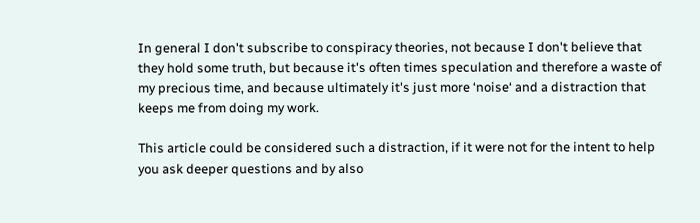In general I don't subscribe to conspiracy theories, not because I don't believe that they hold some truth, but because it's often times speculation and therefore a waste of my precious time, and because ultimately it's just more ‘noise‘ and a distraction that keeps me from doing my work.

This article could be considered such a distraction, if it were not for the intent to help you ask deeper questions and by also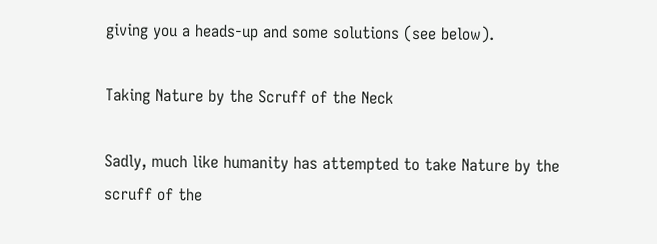giving you a heads-up and some solutions (see below).

Taking Nature by the Scruff of the Neck

Sadly, much like humanity has attempted to take Nature by the scruff of the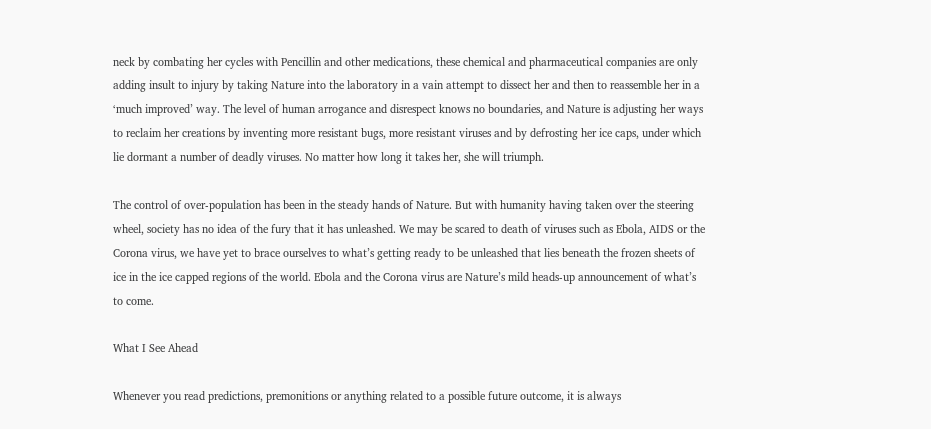neck by combating her cycles with Pencillin and other medications, these chemical and pharmaceutical companies are only adding insult to injury by taking Nature into the laboratory in a vain attempt to dissect her and then to reassemble her in a ‘much improved’ way. The level of human arrogance and disrespect knows no boundaries, and Nature is adjusting her ways to reclaim her creations by inventing more resistant bugs, more resistant viruses and by defrosting her ice caps, under which lie dormant a number of deadly viruses. No matter how long it takes her, she will triumph.

The control of over-population has been in the steady hands of Nature. But with humanity having taken over the steering wheel, society has no idea of the fury that it has unleashed. We may be scared to death of viruses such as Ebola, AIDS or the Corona virus, we have yet to brace ourselves to what’s getting ready to be unleashed that lies beneath the frozen sheets of ice in the ice capped regions of the world. Ebola and the Corona virus are Nature’s mild heads-up announcement of what’s to come.

What I See Ahead

Whenever you read predictions, premonitions or anything related to a possible future outcome, it is always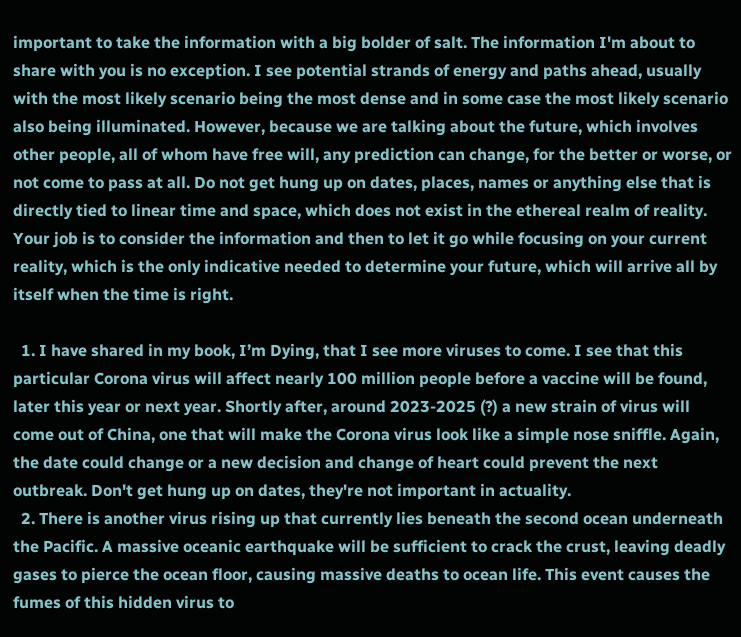important to take the information with a big bolder of salt. The information I'm about to share with you is no exception. I see potential strands of energy and paths ahead, usually with the most likely scenario being the most dense and in some case the most likely scenario also being illuminated. However, because we are talking about the future, which involves other people, all of whom have free will, any prediction can change, for the better or worse, or not come to pass at all. Do not get hung up on dates, places, names or anything else that is directly tied to linear time and space, which does not exist in the ethereal realm of reality. Your job is to consider the information and then to let it go while focusing on your current reality, which is the only indicative needed to determine your future, which will arrive all by itself when the time is right.

  1. I have shared in my book, I’m Dying, that I see more viruses to come. I see that this particular Corona virus will affect nearly 100 million people before a vaccine will be found, later this year or next year. Shortly after, around 2023-2025 (?) a new strain of virus will come out of China, one that will make the Corona virus look like a simple nose sniffle. Again, the date could change or a new decision and change of heart could prevent the next outbreak. Don't get hung up on dates, they're not important in actuality.
  2. There is another virus rising up that currently lies beneath the second ocean underneath the Pacific. A massive oceanic earthquake will be sufficient to crack the crust, leaving deadly gases to pierce the ocean floor, causing massive deaths to ocean life. This event causes the fumes of this hidden virus to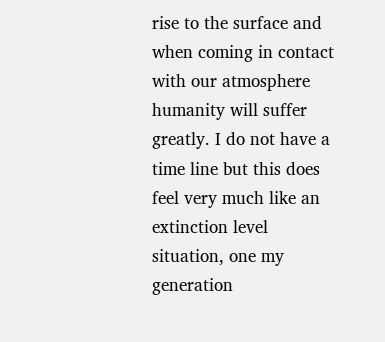rise to the surface and when coming in contact with our atmosphere humanity will suffer greatly. I do not have a time line but this does feel very much like an extinction level situation, one my generation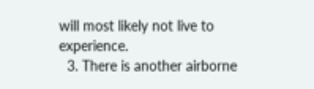will most likely not live to experience.
  3. There is another airborne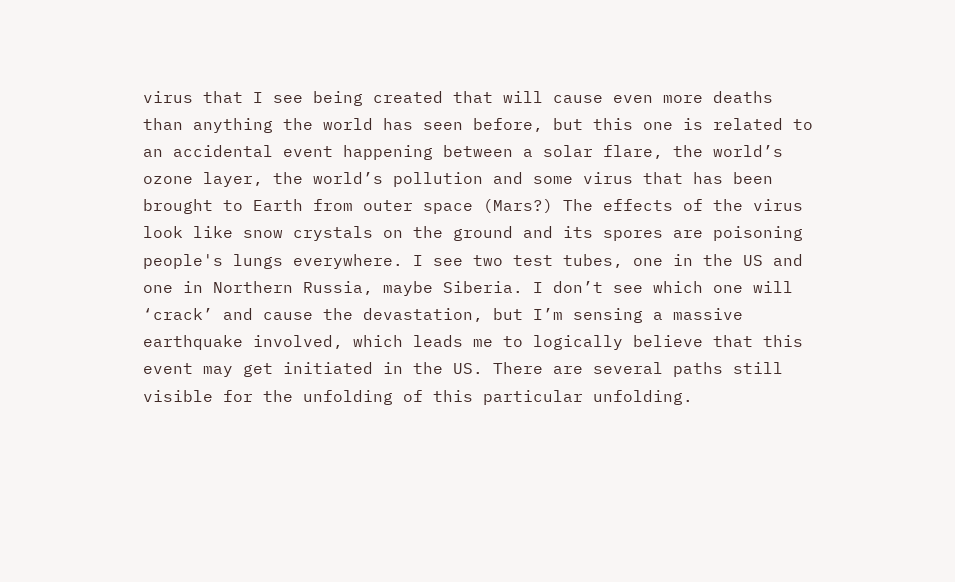virus that I see being created that will cause even more deaths than anything the world has seen before, but this one is related to an accidental event happening between a solar flare, the world’s ozone layer, the world’s pollution and some virus that has been brought to Earth from outer space (Mars?) The effects of the virus look like snow crystals on the ground and its spores are poisoning people's lungs everywhere. I see two test tubes, one in the US and one in Northern Russia, maybe Siberia. I don’t see which one will ‘crack’ and cause the devastation, but I’m sensing a massive earthquake involved, which leads me to logically believe that this event may get initiated in the US. There are several paths still visible for the unfolding of this particular unfolding.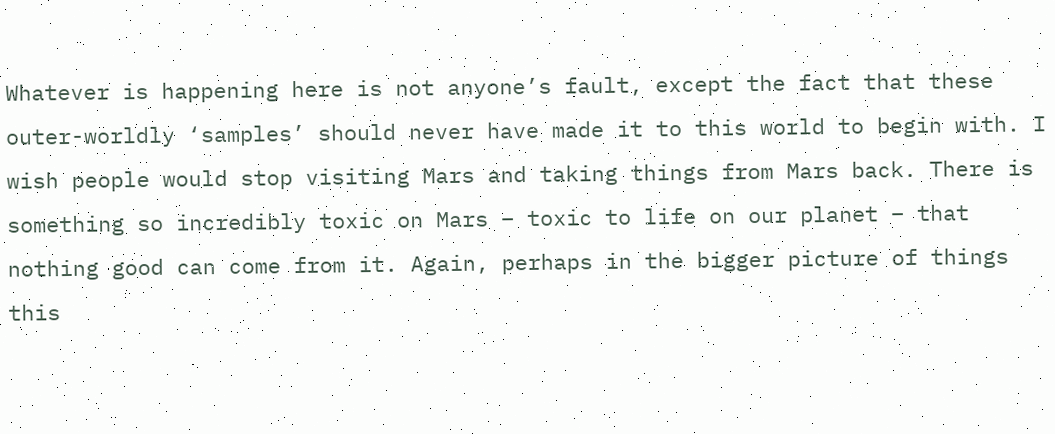Whatever is happening here is not anyone’s fault, except the fact that these outer-worldly ‘samples’ should never have made it to this world to begin with. I wish people would stop visiting Mars and taking things from Mars back. There is something so incredibly toxic on Mars – toxic to life on our planet – that nothing good can come from it. Again, perhaps in the bigger picture of things this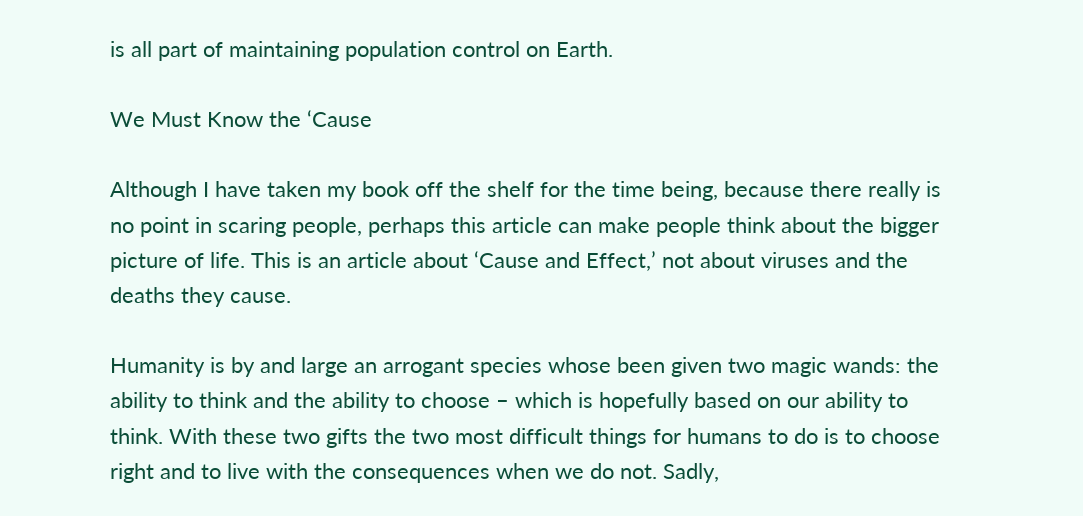is all part of maintaining population control on Earth.

We Must Know the ‘Cause

Although I have taken my book off the shelf for the time being, because there really is no point in scaring people, perhaps this article can make people think about the bigger picture of life. This is an article about ‘Cause and Effect,’ not about viruses and the deaths they cause.

Humanity is by and large an arrogant species whose been given two magic wands: the ability to think and the ability to choose – which is hopefully based on our ability to think. With these two gifts the two most difficult things for humans to do is to choose right and to live with the consequences when we do not. Sadly,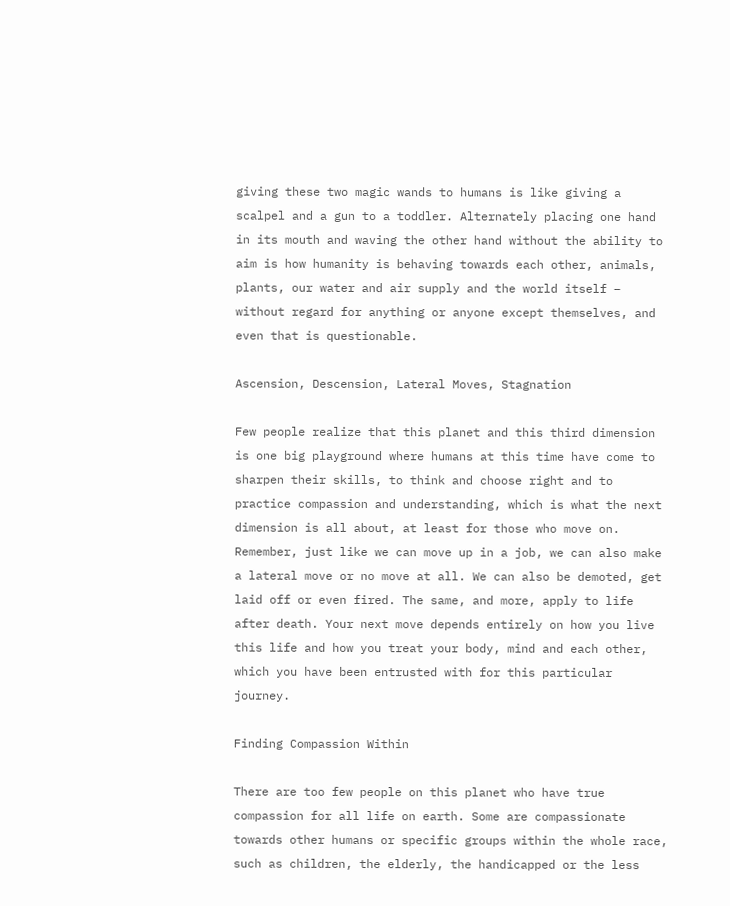giving these two magic wands to humans is like giving a scalpel and a gun to a toddler. Alternately placing one hand in its mouth and waving the other hand without the ability to aim is how humanity is behaving towards each other, animals, plants, our water and air supply and the world itself – without regard for anything or anyone except themselves, and even that is questionable.

Ascension, Descension, Lateral Moves, Stagnation

Few people realize that this planet and this third dimension is one big playground where humans at this time have come to sharpen their skills, to think and choose right and to practice compassion and understanding, which is what the next dimension is all about, at least for those who move on. Remember, just like we can move up in a job, we can also make a lateral move or no move at all. We can also be demoted, get laid off or even fired. The same, and more, apply to life after death. Your next move depends entirely on how you live this life and how you treat your body, mind and each other, which you have been entrusted with for this particular journey.

Finding Compassion Within

There are too few people on this planet who have true compassion for all life on earth. Some are compassionate towards other humans or specific groups within the whole race, such as children, the elderly, the handicapped or the less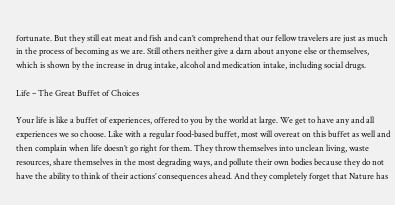fortunate. But they still eat meat and fish and can’t comprehend that our fellow travelers are just as much in the process of becoming as we are. Still others neither give a darn about anyone else or themselves, which is shown by the increase in drug intake, alcohol and medication intake, including social drugs.

Life – The Great Buffet of Choices

Your life is like a buffet of experiences, offered to you by the world at large. We get to have any and all experiences we so choose. Like with a regular food-based buffet, most will overeat on this buffet as well and then complain when life doesn’t go right for them. They throw themselves into unclean living, waste resources, share themselves in the most degrading ways, and pollute their own bodies because they do not have the ability to think of their actions’ consequences ahead. And they completely forget that Nature has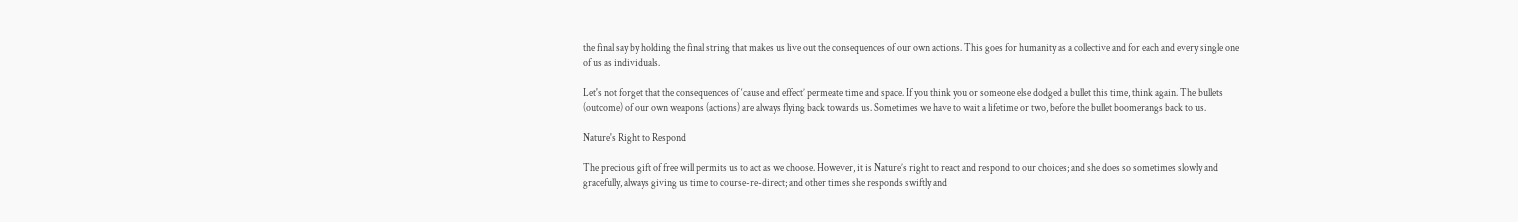the final say by holding the final string that makes us live out the consequences of our own actions. This goes for humanity as a collective and for each and every single one of us as individuals.

Let's not forget that the consequences of ‘cause and effect’ permeate time and space. If you think you or someone else dodged a bullet this time, think again. The bullets (outcome) of our own weapons (actions) are always flying back towards us. Sometimes we have to wait a lifetime or two, before the bullet boomerangs back to us.

Nature's Right to Respond

The precious gift of free will permits us to act as we choose. However, it is Nature’s right to react and respond to our choices; and she does so sometimes slowly and gracefully, always giving us time to course-re-direct; and other times she responds swiftly and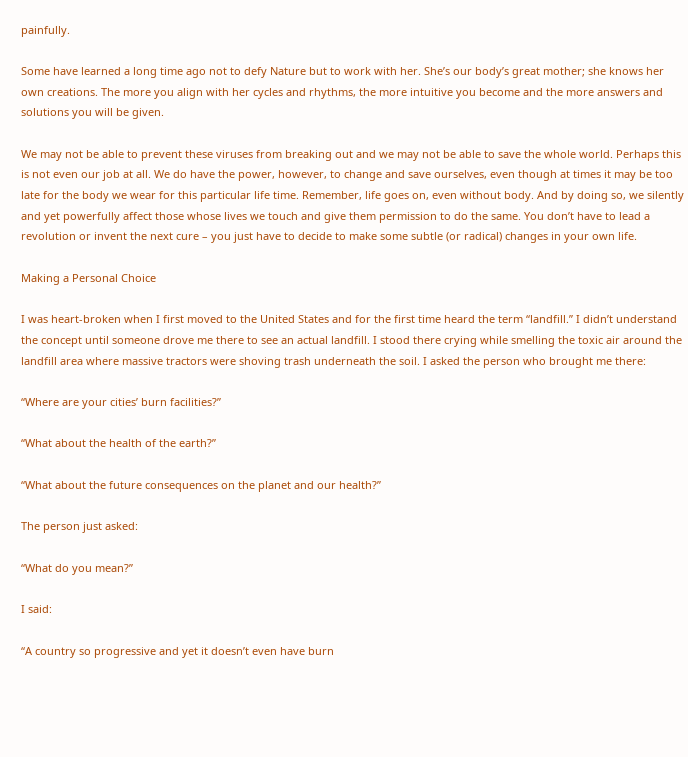painfully.

Some have learned a long time ago not to defy Nature but to work with her. She’s our body’s great mother; she knows her own creations. The more you align with her cycles and rhythms, the more intuitive you become and the more answers and solutions you will be given.

We may not be able to prevent these viruses from breaking out and we may not be able to save the whole world. Perhaps this is not even our job at all. We do have the power, however, to change and save ourselves, even though at times it may be too late for the body we wear for this particular life time. Remember, life goes on, even without body. And by doing so, we silently and yet powerfully affect those whose lives we touch and give them permission to do the same. You don’t have to lead a revolution or invent the next cure – you just have to decide to make some subtle (or radical) changes in your own life.

Making a Personal Choice

I was heart-broken when I first moved to the United States and for the first time heard the term “landfill.” I didn’t understand the concept until someone drove me there to see an actual landfill. I stood there crying while smelling the toxic air around the landfill area where massive tractors were shoving trash underneath the soil. I asked the person who brought me there:

“Where are your cities’ burn facilities?”

“What about the health of the earth?”

“What about the future consequences on the planet and our health?”

The person just asked:

“What do you mean?”

I said:

“A country so progressive and yet it doesn’t even have burn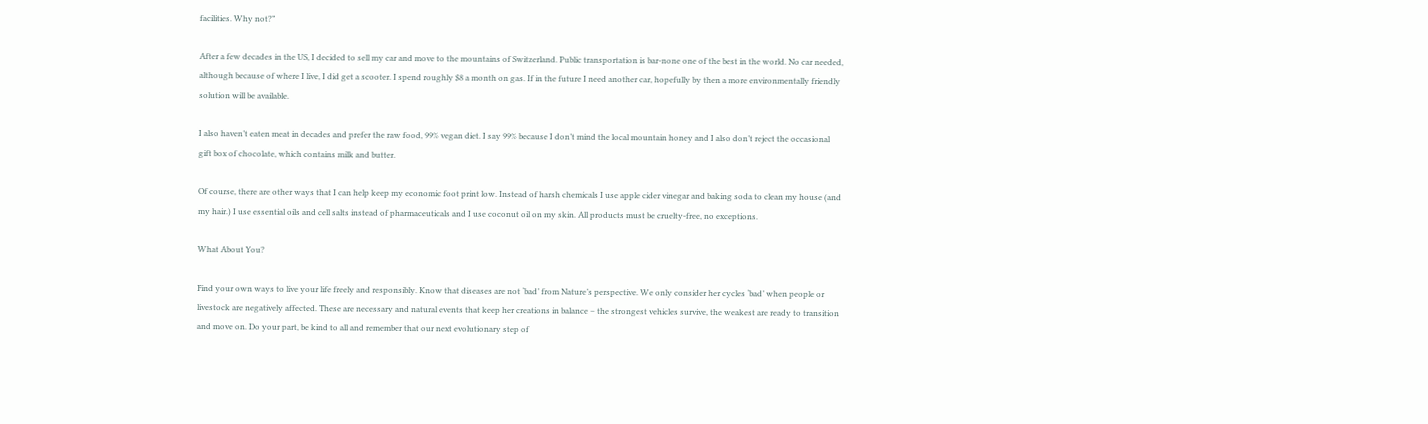facilities. Why not?”

After a few decades in the US, I decided to sell my car and move to the mountains of Switzerland. Public transportation is bar-none one of the best in the world. No car needed, although because of where I live, I did get a scooter. I spend roughly $8 a month on gas. If in the future I need another car, hopefully by then a more environmentally friendly solution will be available.

I also haven’t eaten meat in decades and prefer the raw food, 99% vegan diet. I say 99% because I don’t mind the local mountain honey and I also don’t reject the occasional gift box of chocolate, which contains milk and butter.

Of course, there are other ways that I can help keep my economic foot print low. Instead of harsh chemicals I use apple cider vinegar and baking soda to clean my house (and my hair.) I use essential oils and cell salts instead of pharmaceuticals and I use coconut oil on my skin. All products must be cruelty-free, no exceptions.

What About You?

Find your own ways to live your life freely and responsibly. Know that diseases are not ‘bad’ from Nature’s perspective. We only consider her cycles ‘bad’ when people or livestock are negatively affected. These are necessary and natural events that keep her creations in balance – the strongest vehicles survive, the weakest are ready to transition and move on. Do your part, be kind to all and remember that our next evolutionary step of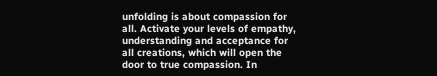unfolding is about compassion for all. Activate your levels of empathy, understanding and acceptance for all creations, which will open the door to true compassion. In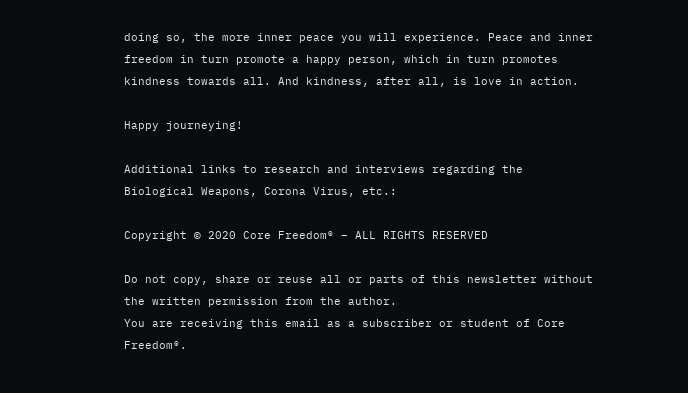doing so, the more inner peace you will experience. Peace and inner freedom in turn promote a happy person, which in turn promotes kindness towards all. And kindness, after all, is love in action.

Happy journeying!

Additional links to research and interviews regarding the Biological Weapons, Corona Virus, etc.:

Copyright © 2020 Core Freedom® – ALL RIGHTS RESERVED

Do not copy, share or reuse all or parts of this newsletter without the written permission from the author.
You are receiving this email as a subscriber or student of Core Freedom®.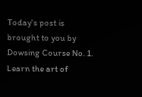Today's post is brought to you by Dowsing Course No. 1. Learn the art of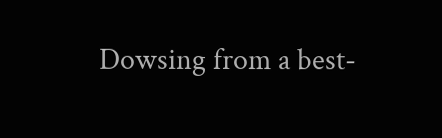Dowsing from a best-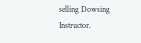selling Dowsing Instructor.